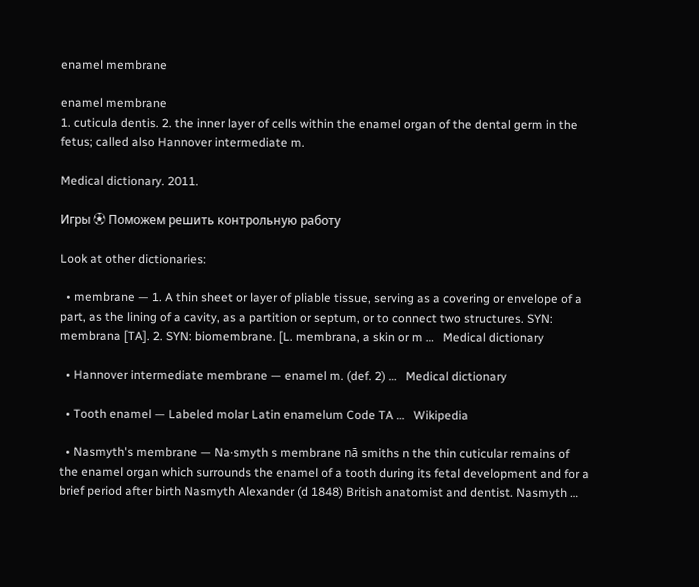enamel membrane

enamel membrane
1. cuticula dentis. 2. the inner layer of cells within the enamel organ of the dental germ in the fetus; called also Hannover intermediate m.

Medical dictionary. 2011.

Игры ⚽ Поможем решить контрольную работу

Look at other dictionaries:

  • membrane — 1. A thin sheet or layer of pliable tissue, serving as a covering or envelope of a part, as the lining of a cavity, as a partition or septum, or to connect two structures. SYN: membrana [TA]. 2. SYN: biomembrane. [L. membrana, a skin or m …   Medical dictionary

  • Hannover intermediate membrane — enamel m. (def. 2) …   Medical dictionary

  • Tooth enamel — Labeled molar Latin enamelum Code TA …   Wikipedia

  • Nasmyth's membrane — Na·smyth s membrane nā smiths n the thin cuticular remains of the enamel organ which surrounds the enamel of a tooth during its fetal development and for a brief period after birth Nasmyth Alexander (d 1848) British anatomist and dentist. Nasmyth …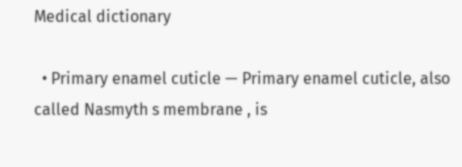Medical dictionary

  • Primary enamel cuticle — Primary enamel cuticle, also called Nasmyth s membrane , is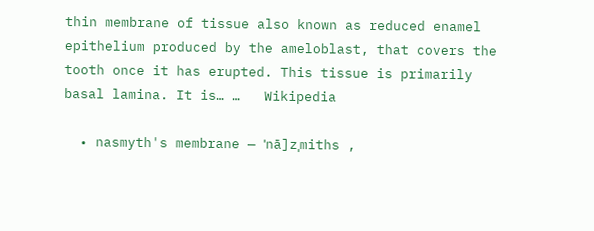thin membrane of tissue also known as reduced enamel epithelium produced by the ameloblast, that covers the tooth once it has erupted. This tissue is primarily basal lamina. It is… …   Wikipedia

  • nasmyth's membrane — ˈnā]zˌmiths ,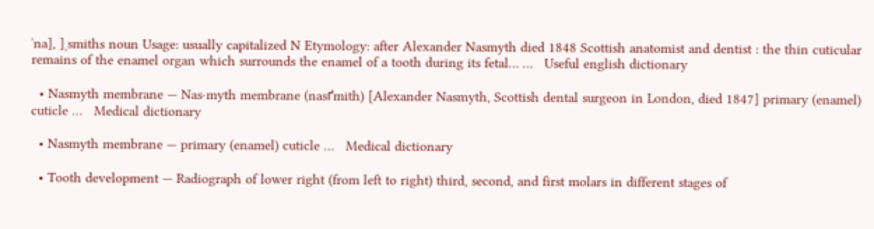ˈna], ]ˌsmiths noun Usage: usually capitalized N Etymology: after Alexander Nasmyth died 1848 Scottish anatomist and dentist : the thin cuticular remains of the enamel organ which surrounds the enamel of a tooth during its fetal… …   Useful english dictionary

  • Nasmyth membrane — Nas·myth membrane (nasґmith) [Alexander Nasmyth, Scottish dental surgeon in London, died 1847] primary (enamel) cuticle …   Medical dictionary

  • Nasmyth membrane — primary (enamel) cuticle …   Medical dictionary

  • Tooth development — Radiograph of lower right (from left to right) third, second, and first molars in different stages of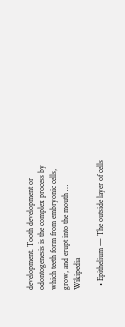development. Tooth development or odontogenesis is the complex process by which teeth form from embryonic cells, grow, and erupt into the mouth …   Wikipedia

  • Epithelium — The outside layer of cells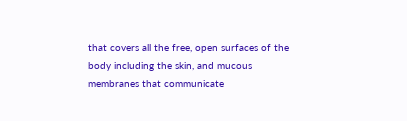that covers all the free, open surfaces of the body including the skin, and mucous membranes that communicate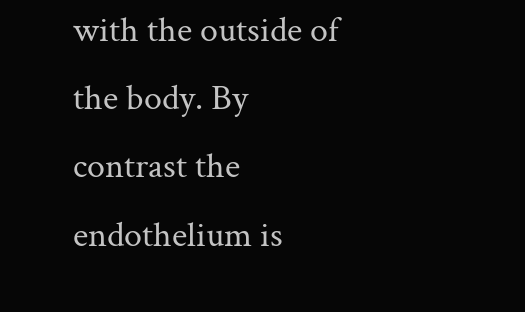with the outside of the body. By contrast the endothelium is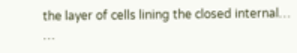the layer of cells lining the closed internal… …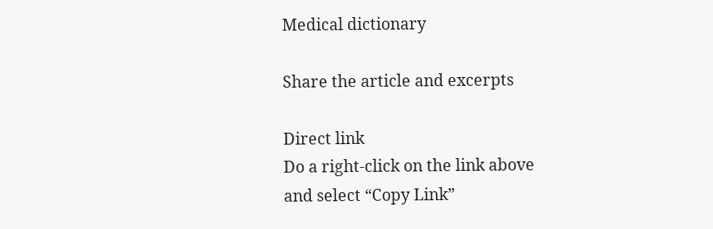Medical dictionary

Share the article and excerpts

Direct link
Do a right-click on the link above
and select “Copy Link”